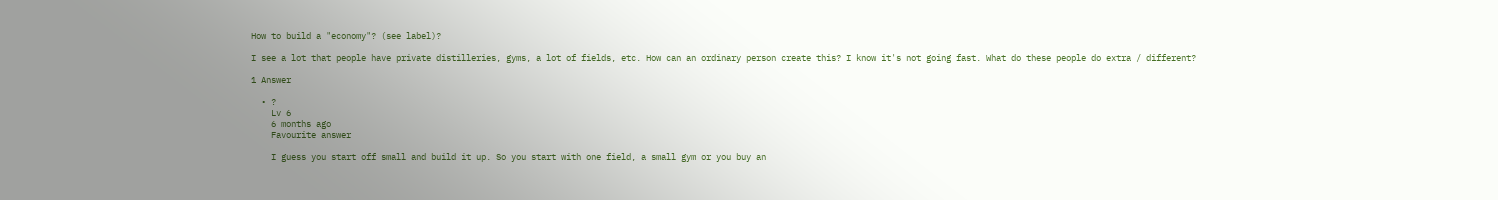How to build a "economy"? (see label)?

I see a lot that people have private distilleries, gyms, a lot of fields, etc. How can an ordinary person create this? I know it's not going fast. What do these people do extra / different?

1 Answer

  • ?
    Lv 6
    6 months ago
    Favourite answer

    I guess you start off small and build it up. So you start with one field, a small gym or you buy an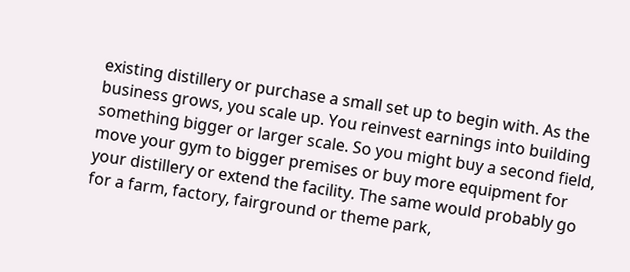existing distillery or purchase a small set up to begin with. As the business grows, you scale up. You reinvest earnings into building something bigger or larger scale. So you might buy a second field, move your gym to bigger premises or buy more equipment for your distillery or extend the facility. The same would probably go for a farm, factory, fairground or theme park,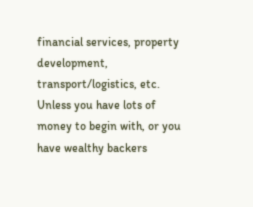financial services, property development, transport/logistics, etc. Unless you have lots of money to begin with, or you have wealthy backers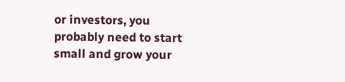or investors, you probably need to start small and grow your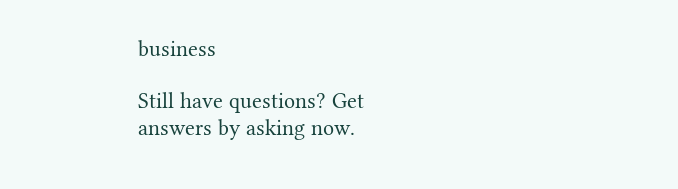business

Still have questions? Get answers by asking now.